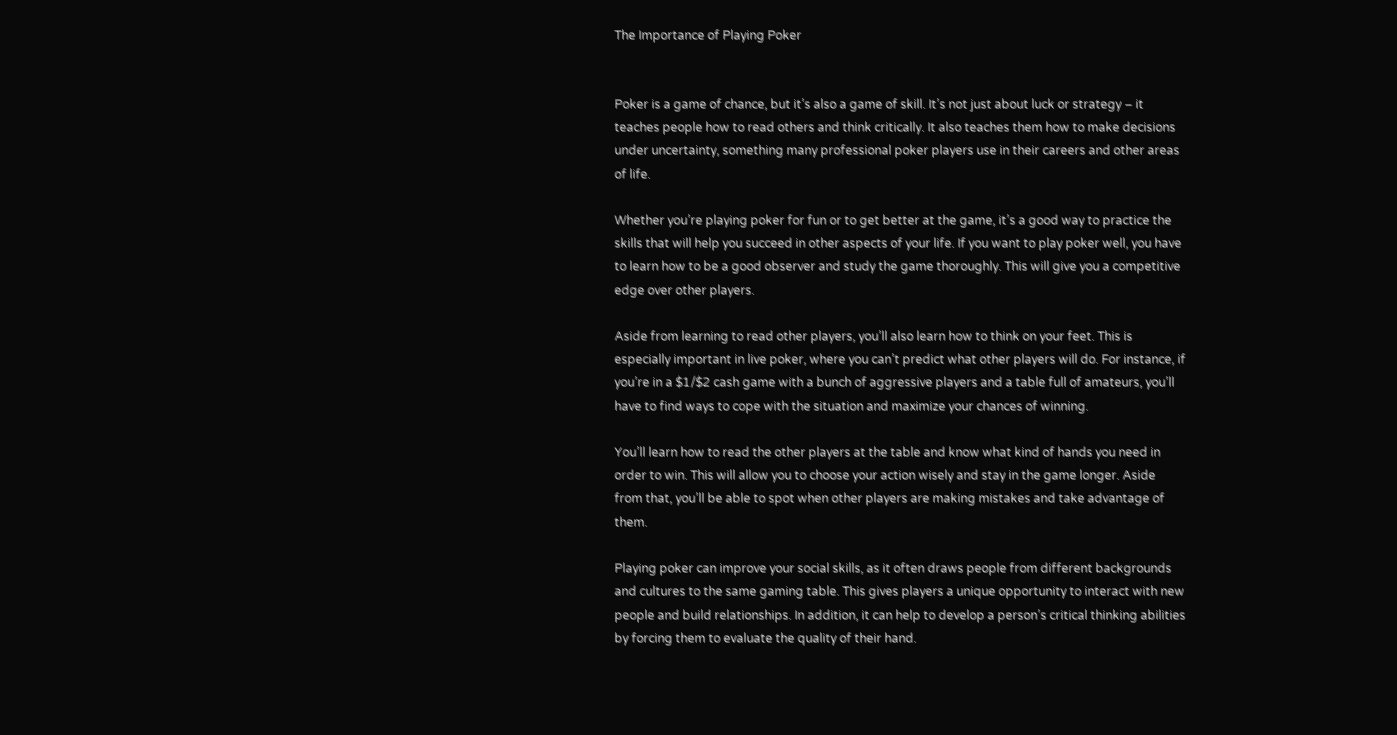The Importance of Playing Poker


Poker is a game of chance, but it’s also a game of skill. It’s not just about luck or strategy – it teaches people how to read others and think critically. It also teaches them how to make decisions under uncertainty, something many professional poker players use in their careers and other areas of life.

Whether you’re playing poker for fun or to get better at the game, it’s a good way to practice the skills that will help you succeed in other aspects of your life. If you want to play poker well, you have to learn how to be a good observer and study the game thoroughly. This will give you a competitive edge over other players.

Aside from learning to read other players, you’ll also learn how to think on your feet. This is especially important in live poker, where you can’t predict what other players will do. For instance, if you’re in a $1/$2 cash game with a bunch of aggressive players and a table full of amateurs, you’ll have to find ways to cope with the situation and maximize your chances of winning.

You’ll learn how to read the other players at the table and know what kind of hands you need in order to win. This will allow you to choose your action wisely and stay in the game longer. Aside from that, you’ll be able to spot when other players are making mistakes and take advantage of them.

Playing poker can improve your social skills, as it often draws people from different backgrounds and cultures to the same gaming table. This gives players a unique opportunity to interact with new people and build relationships. In addition, it can help to develop a person’s critical thinking abilities by forcing them to evaluate the quality of their hand.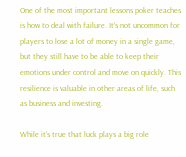One of the most important lessons poker teaches is how to deal with failure. It’s not uncommon for players to lose a lot of money in a single game, but they still have to be able to keep their emotions under control and move on quickly. This resilience is valuable in other areas of life, such as business and investing.

While it’s true that luck plays a big role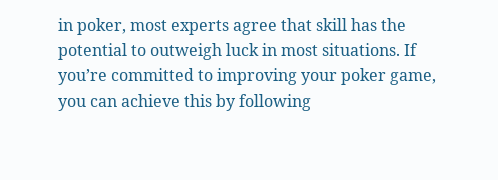in poker, most experts agree that skill has the potential to outweigh luck in most situations. If you’re committed to improving your poker game, you can achieve this by following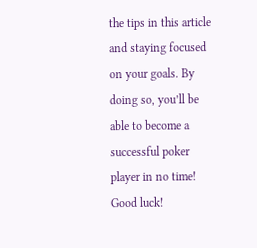the tips in this article and staying focused on your goals. By doing so, you’ll be able to become a successful poker player in no time! Good luck!